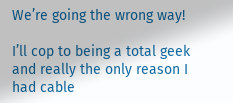We’re going the wrong way!

I’ll cop to being a total geek and really the only reason I had cable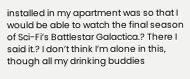installed in my apartment was so that I would be able to watch the final season of Sci-Fi’s Battlestar Galactica.? There I said it.? I don’t think I’m alone in this, though all my drinking buddies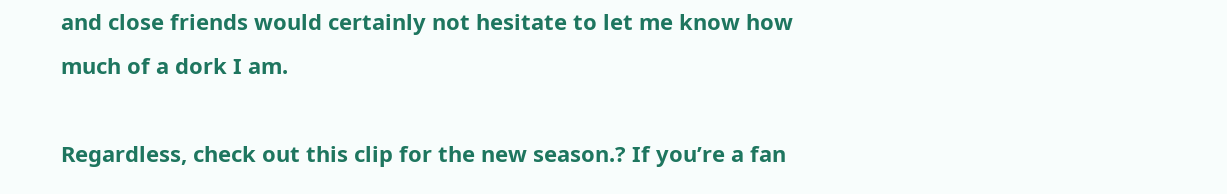and close friends would certainly not hesitate to let me know how much of a dork I am.

Regardless, check out this clip for the new season.? If you’re a fan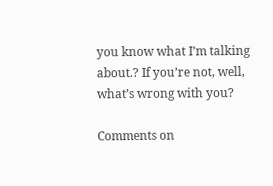you know what I’m talking about.? If you’re not, well, what’s wrong with you?

Comments on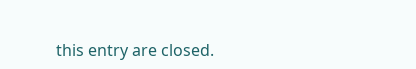this entry are closed.